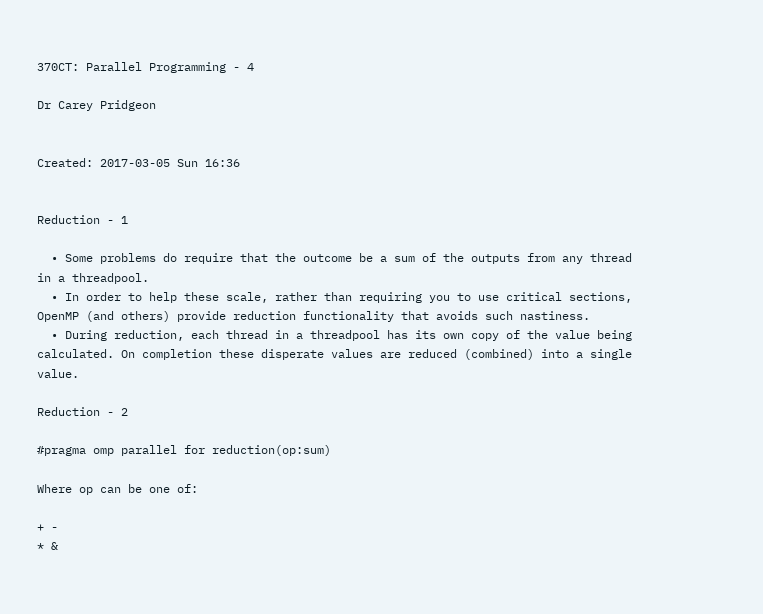370CT: Parallel Programming - 4

Dr Carey Pridgeon


Created: 2017-03-05 Sun 16:36


Reduction - 1

  • Some problems do require that the outcome be a sum of the outputs from any thread in a threadpool.
  • In order to help these scale, rather than requiring you to use critical sections, OpenMP (and others) provide reduction functionality that avoids such nastiness.
  • During reduction, each thread in a threadpool has its own copy of the value being calculated. On completion these disperate values are reduced (combined) into a single value.

Reduction - 2

#pragma omp parallel for reduction(op:sum)

Where op can be one of:

+ -
* &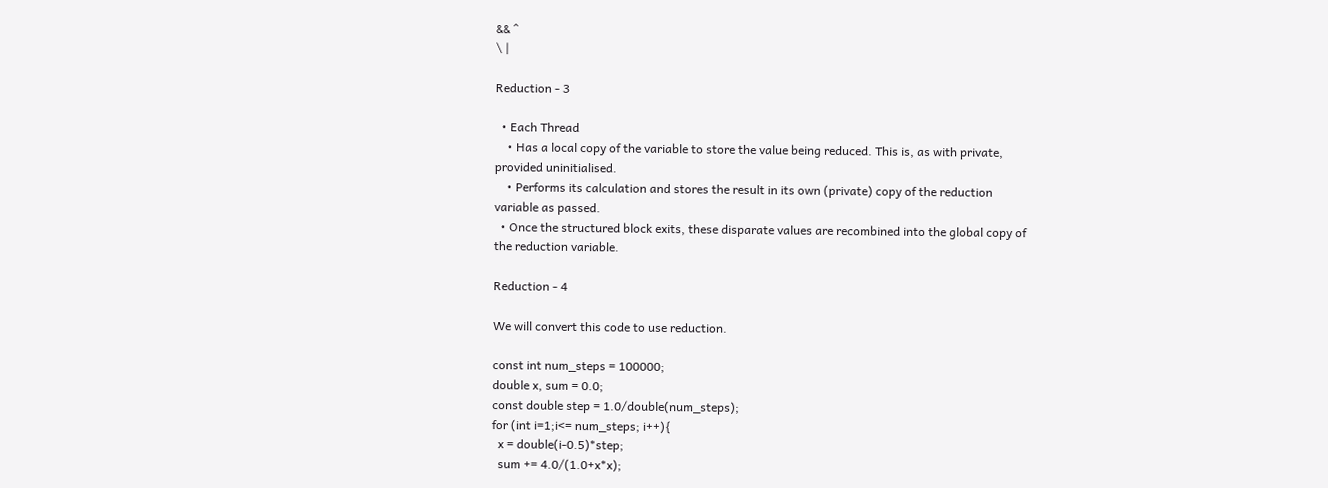&& ^
\ |

Reduction - 3

  • Each Thread
    • Has a local copy of the variable to store the value being reduced. This is, as with private, provided uninitialised.
    • Performs its calculation and stores the result in its own (private) copy of the reduction variable as passed.
  • Once the structured block exits, these disparate values are recombined into the global copy of the reduction variable.

Reduction - 4

We will convert this code to use reduction.

const int num_steps = 100000;
double x, sum = 0.0;
const double step = 1.0/double(num_steps);
for (int i=1;i<= num_steps; i++){
  x = double(i-0.5)*step;
  sum += 4.0/(1.0+x*x);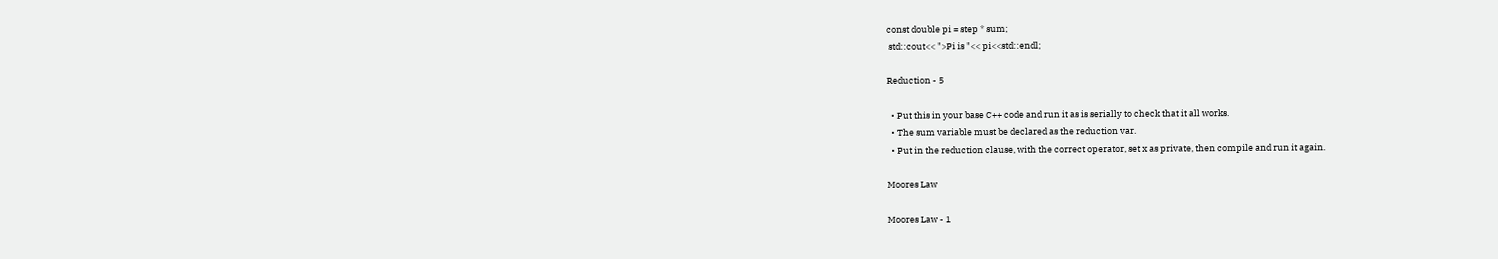const double pi = step * sum;
 std::cout<< ">Pi is "<< pi<<std::endl;

Reduction - 5

  • Put this in your base C++ code and run it as is serially to check that it all works.
  • The sum variable must be declared as the reduction var.
  • Put in the reduction clause, with the correct operator, set x as private, then compile and run it again.

Moores Law

Moores Law - 1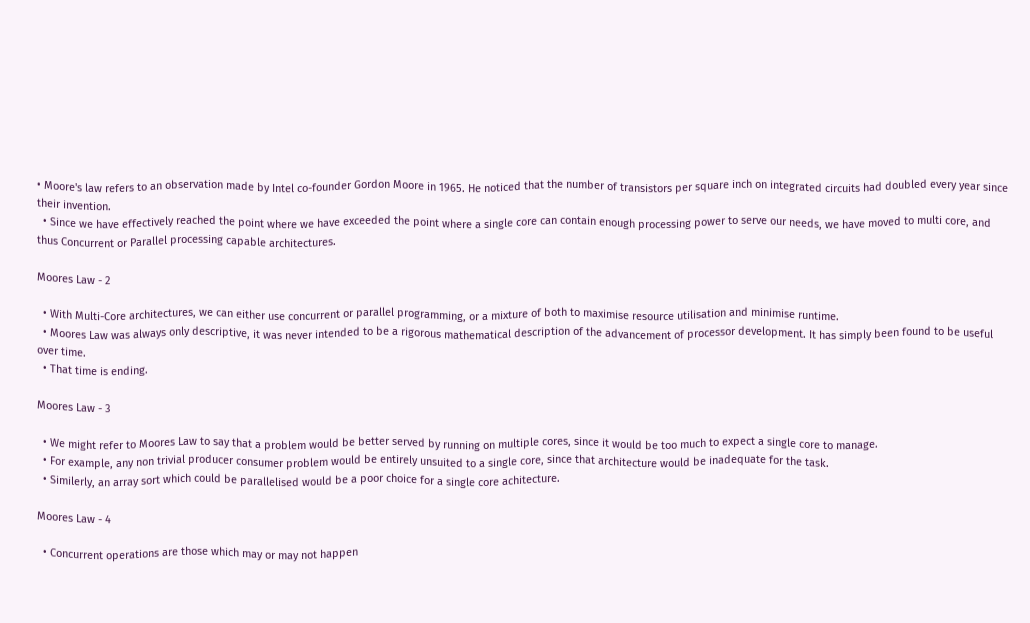• Moore's law refers to an observation made by Intel co-founder Gordon Moore in 1965. He noticed that the number of transistors per square inch on integrated circuits had doubled every year since their invention.
  • Since we have effectively reached the point where we have exceeded the point where a single core can contain enough processing power to serve our needs, we have moved to multi core, and thus Concurrent or Parallel processing capable architectures.

Moores Law - 2

  • With Multi-Core architectures, we can either use concurrent or parallel programming, or a mixture of both to maximise resource utilisation and minimise runtime.
  • Moores Law was always only descriptive, it was never intended to be a rigorous mathematical description of the advancement of processor development. It has simply been found to be useful over time.
  • That time is ending.

Moores Law - 3

  • We might refer to Moores Law to say that a problem would be better served by running on multiple cores, since it would be too much to expect a single core to manage.
  • For example, any non trivial producer consumer problem would be entirely unsuited to a single core, since that architecture would be inadequate for the task.
  • Similerly, an array sort which could be parallelised would be a poor choice for a single core achitecture.

Moores Law - 4

  • Concurrent operations are those which may or may not happen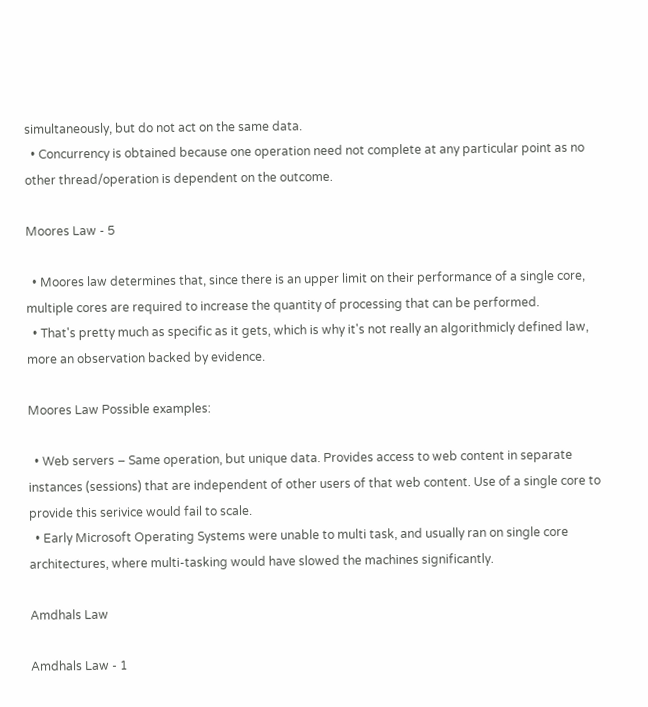simultaneously, but do not act on the same data.
  • Concurrency is obtained because one operation need not complete at any particular point as no other thread/operation is dependent on the outcome.

Moores Law - 5

  • Moores law determines that, since there is an upper limit on their performance of a single core, multiple cores are required to increase the quantity of processing that can be performed.
  • That's pretty much as specific as it gets, which is why it's not really an algorithmicly defined law, more an observation backed by evidence.

Moores Law Possible examples:

  • Web servers – Same operation, but unique data. Provides access to web content in separate instances (sessions) that are independent of other users of that web content. Use of a single core to provide this serivice would fail to scale.
  • Early Microsoft Operating Systems were unable to multi task, and usually ran on single core architectures, where multi-tasking would have slowed the machines significantly.

Amdhals Law

Amdhals Law - 1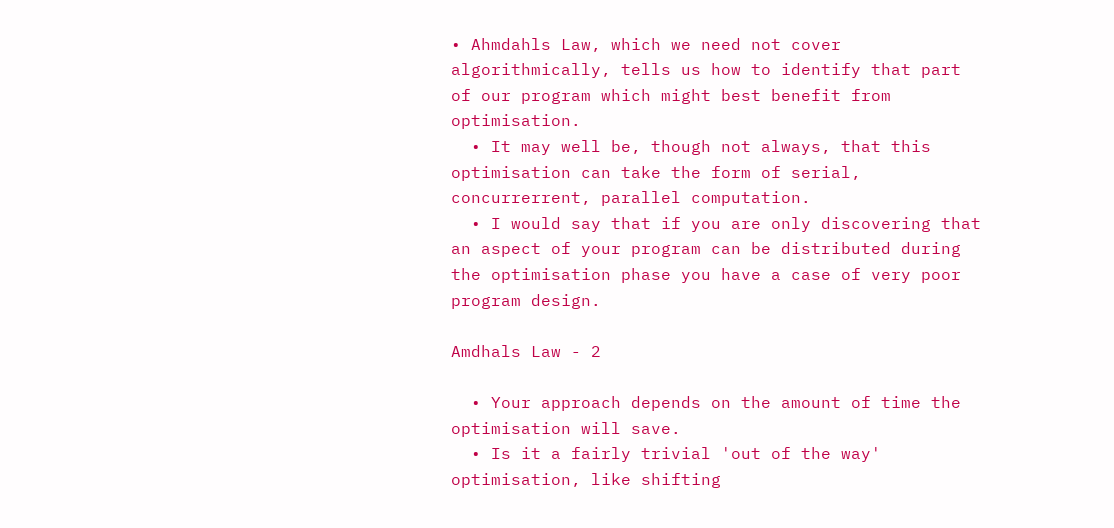• Ahmdahls Law, which we need not cover algorithmically, tells us how to identify that part of our program which might best benefit from optimisation.
  • It may well be, though not always, that this optimisation can take the form of serial, concurrerrent, parallel computation.
  • I would say that if you are only discovering that an aspect of your program can be distributed during the optimisation phase you have a case of very poor program design.

Amdhals Law - 2

  • Your approach depends on the amount of time the optimisation will save.
  • Is it a fairly trivial 'out of the way' optimisation, like shifting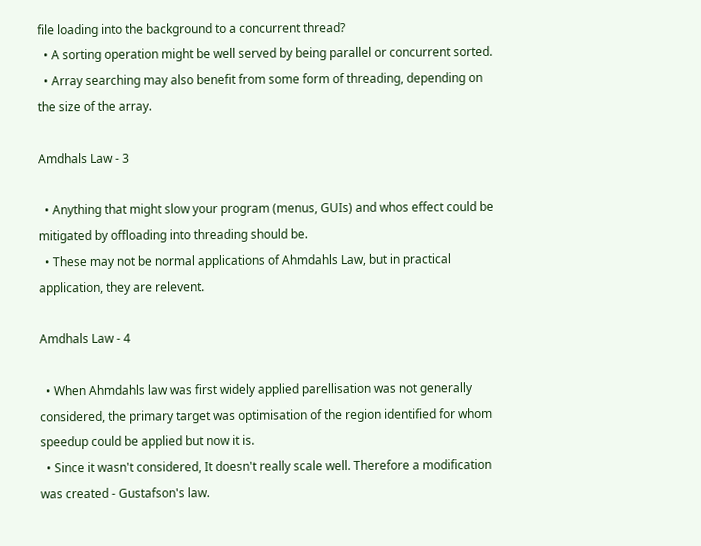file loading into the background to a concurrent thread?
  • A sorting operation might be well served by being parallel or concurrent sorted.
  • Array searching may also benefit from some form of threading, depending on the size of the array.

Amdhals Law - 3

  • Anything that might slow your program (menus, GUIs) and whos effect could be mitigated by offloading into threading should be.
  • These may not be normal applications of Ahmdahls Law, but in practical application, they are relevent.

Amdhals Law - 4

  • When Ahmdahls law was first widely applied parellisation was not generally considered, the primary target was optimisation of the region identified for whom speedup could be applied but now it is.
  • Since it wasn't considered, It doesn't really scale well. Therefore a modification was created - Gustafson's law.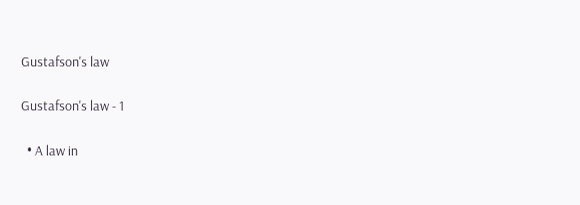Gustafson's law

Gustafson's law - 1

  • A law in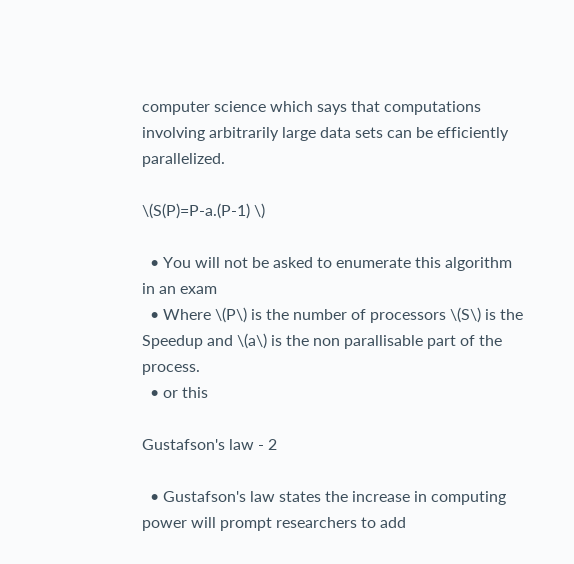computer science which says that computations involving arbitrarily large data sets can be efficiently parallelized.

\(S(P)=P-a.(P-1) \)

  • You will not be asked to enumerate this algorithm in an exam
  • Where \(P\) is the number of processors \(S\) is the Speedup and \(a\) is the non parallisable part of the process.
  • or this

Gustafson's law - 2

  • Gustafson's law states the increase in computing power will prompt researchers to add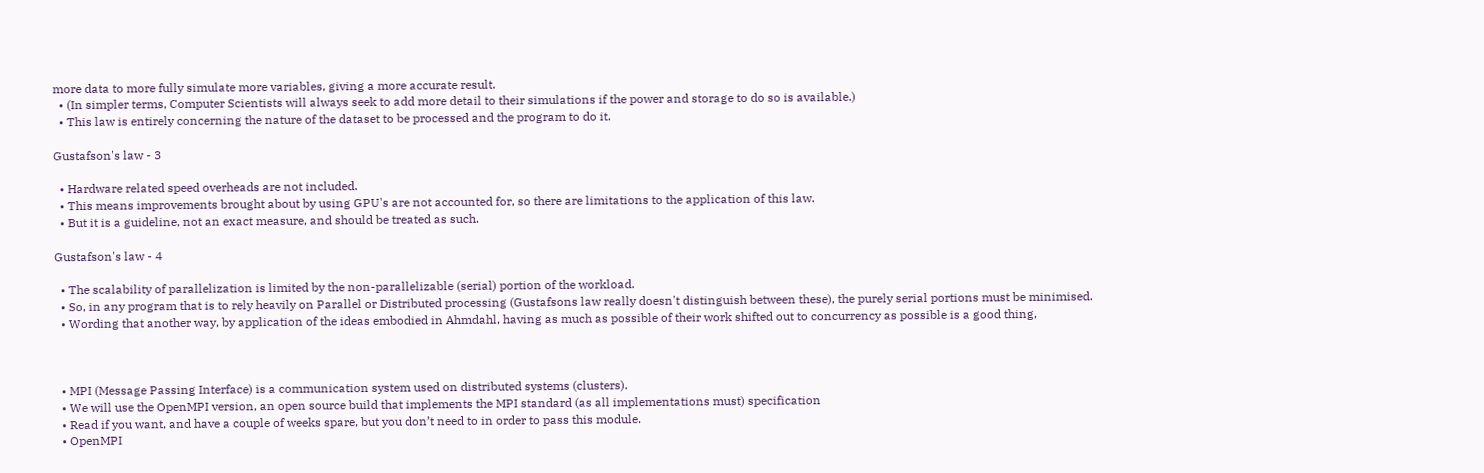more data to more fully simulate more variables, giving a more accurate result.
  • (In simpler terms, Computer Scientists will always seek to add more detail to their simulations if the power and storage to do so is available.)
  • This law is entirely concerning the nature of the dataset to be processed and the program to do it.

Gustafson's law - 3

  • Hardware related speed overheads are not included.
  • This means improvements brought about by using GPU's are not accounted for, so there are limitations to the application of this law.
  • But it is a guideline, not an exact measure, and should be treated as such.

Gustafson's law - 4

  • The scalability of parallelization is limited by the non-parallelizable (serial) portion of the workload.
  • So, in any program that is to rely heavily on Parallel or Distributed processing (Gustafsons law really doesn't distinguish between these), the purely serial portions must be minimised.
  • Wording that another way, by application of the ideas embodied in Ahmdahl, having as much as possible of their work shifted out to concurrency as possible is a good thing,



  • MPI (Message Passing Interface) is a communication system used on distributed systems (clusters).
  • We will use the OpenMPI version, an open source build that implements the MPI standard (as all implementations must) specification
  • Read if you want, and have a couple of weeks spare, but you don’t need to in order to pass this module.
  • OpenMPI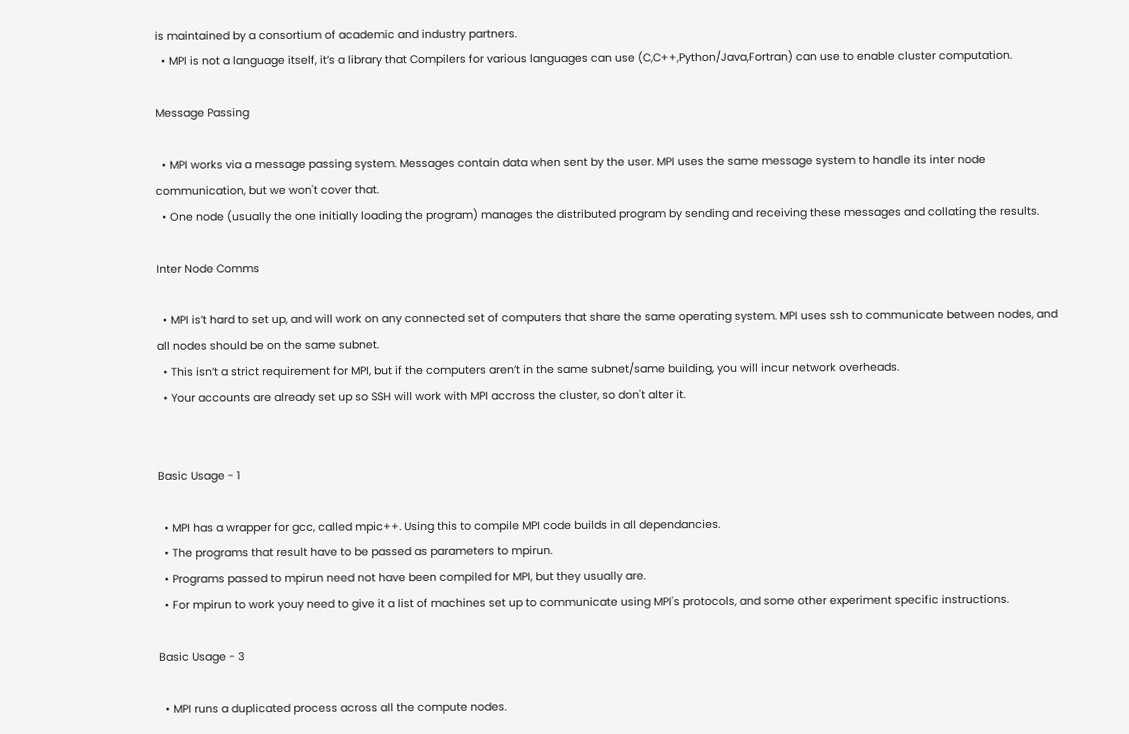is maintained by a consortium of academic and industry partners.
  • MPI is not a language itself, it’s a library that Compilers for various languages can use (C,C++,Python/Java,Fortran) can use to enable cluster computation.

Message Passing

  • MPI works via a message passing system. Messages contain data when sent by the user. MPI uses the same message system to handle its inter node communication, but we won't cover that.
  • One node (usually the one initially loading the program) manages the distributed program by sending and receiving these messages and collating the results.

Inter Node Comms

  • MPI is’t hard to set up, and will work on any connected set of computers that share the same operating system. MPI uses ssh to communicate between nodes, and all nodes should be on the same subnet.
  • This isn’t a strict requirement for MPI, but if the computers aren’t in the same subnet/same building, you will incur network overheads.
  • Your accounts are already set up so SSH will work with MPI accross the cluster, so don't alter it.


Basic Usage - 1

  • MPI has a wrapper for gcc, called mpic++. Using this to compile MPI code builds in all dependancies.
  • The programs that result have to be passed as parameters to mpirun.
  • Programs passed to mpirun need not have been compiled for MPI, but they usually are.
  • For mpirun to work youy need to give it a list of machines set up to communicate using MPI's protocols, and some other experiment specific instructions.

Basic Usage - 3

  • MPI runs a duplicated process across all the compute nodes.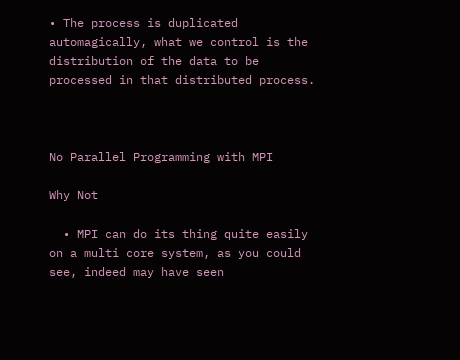• The process is duplicated automagically, what we control is the distribution of the data to be processed in that distributed process.



No Parallel Programming with MPI

Why Not

  • MPI can do its thing quite easily on a multi core system, as you could see, indeed may have seen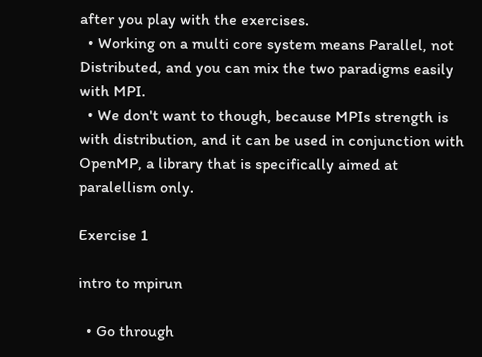after you play with the exercises.
  • Working on a multi core system means Parallel, not Distributed, and you can mix the two paradigms easily with MPI.
  • We don't want to though, because MPIs strength is with distribution, and it can be used in conjunction with OpenMP, a library that is specifically aimed at paralellism only.

Exercise 1

intro to mpirun

  • Go through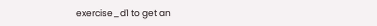exercise_d1 to get an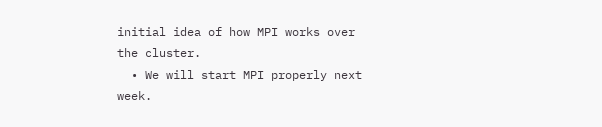initial idea of how MPI works over the cluster.
  • We will start MPI properly next week.